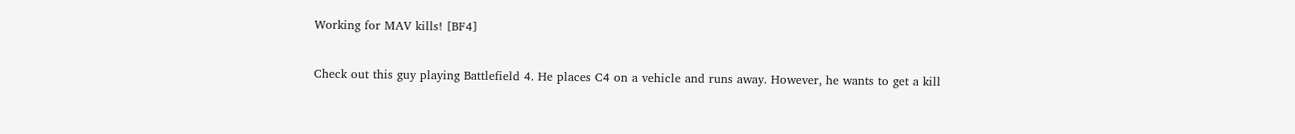Working for MAV kills! [BF4]


Check out this guy playing Battlefield 4. He places C4 on a vehicle and runs away. However, he wants to get a kill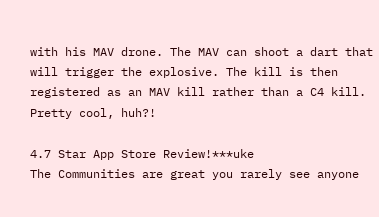with his MAV drone. The MAV can shoot a dart that will trigger the explosive. The kill is then registered as an MAV kill rather than a C4 kill. Pretty cool, huh?!

4.7 Star App Store Review!***uke
The Communities are great you rarely see anyone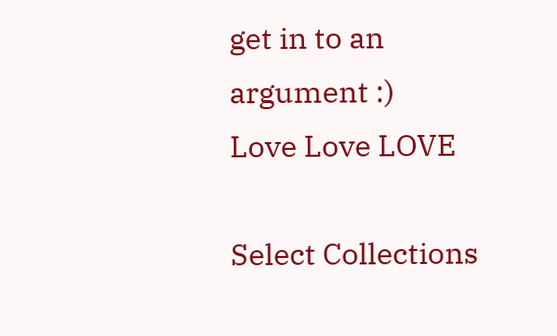get in to an argument :)
Love Love LOVE

Select Collections